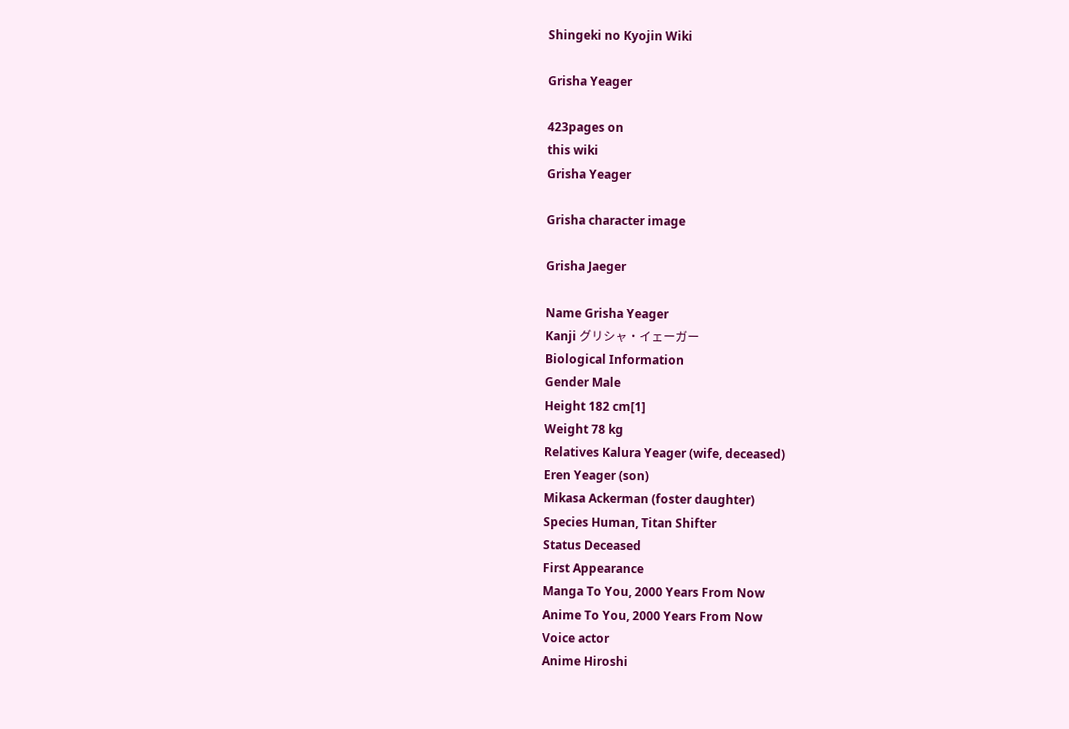Shingeki no Kyojin Wiki

Grisha Yeager

423pages on
this wiki
Grisha Yeager

Grisha character image

Grisha Jaeger

Name Grisha Yeager
Kanji グリシャ・イェーガー
Biological Information
Gender Male
Height 182 cm[1]
Weight 78 kg
Relatives Kalura Yeager (wife, deceased)
Eren Yeager (son)
Mikasa Ackerman (foster daughter)
Species Human, Titan Shifter
Status Deceased
First Appearance
Manga To You, 2000 Years From Now
Anime To You, 2000 Years From Now
Voice actor
Anime Hiroshi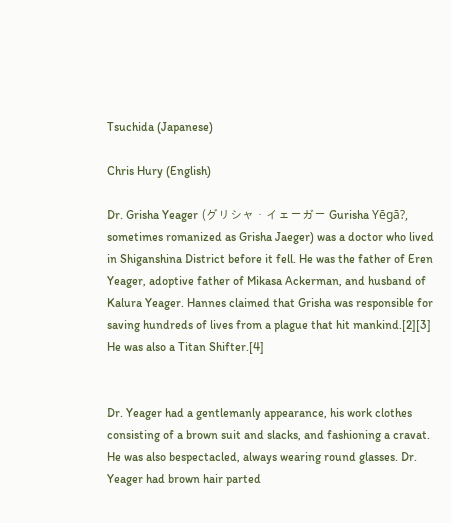Tsuchida (Japanese)

Chris Hury (English)

Dr. Grisha Yeager (グリシャ・イェーガー Gurisha Yēgā?, sometimes romanized as Grisha Jaeger) was a doctor who lived in Shiganshina District before it fell. He was the father of Eren Yeager, adoptive father of Mikasa Ackerman, and husband of Kalura Yeager. Hannes claimed that Grisha was responsible for saving hundreds of lives from a plague that hit mankind.[2][3] He was also a Titan Shifter.[4]


Dr. Yeager had a gentlemanly appearance, his work clothes consisting of a brown suit and slacks, and fashioning a cravat. He was also bespectacled, always wearing round glasses. Dr. Yeager had brown hair parted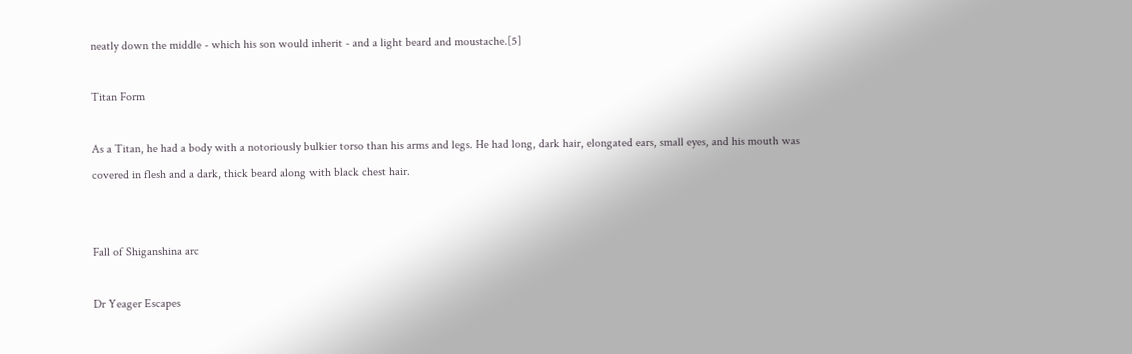neatly down the middle - which his son would inherit - and a light beard and moustache.[5]

Titan Form

As a Titan, he had a body with a notoriously bulkier torso than his arms and legs. He had long, dark hair, elongated ears, small eyes, and his mouth was covered in flesh and a dark, thick beard along with black chest hair.


Fall of Shiganshina arc

Dr Yeager Escapes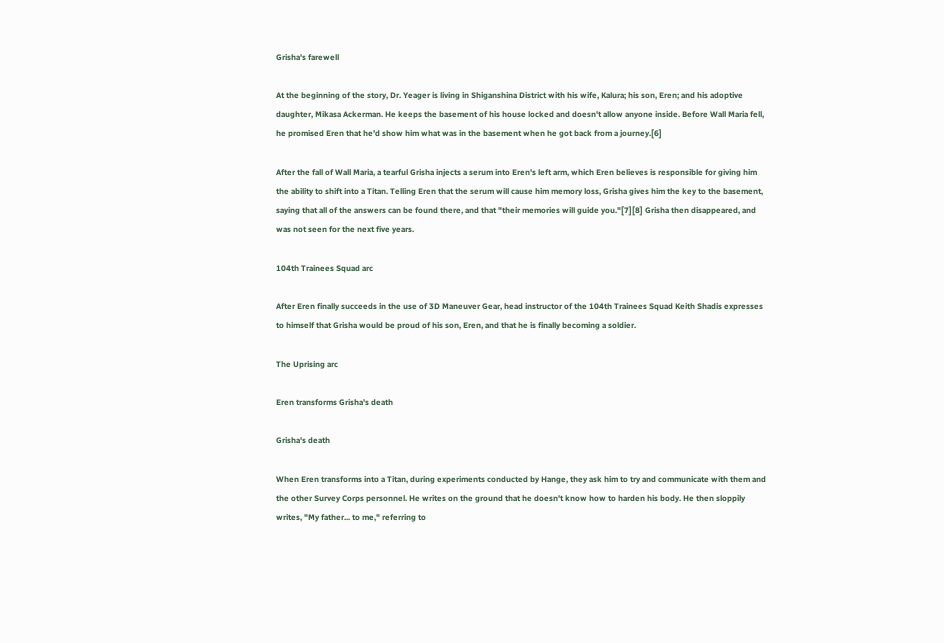Grisha's farewell

At the beginning of the story, Dr. Yeager is living in Shiganshina District with his wife, Kalura; his son, Eren; and his adoptive daughter, Mikasa Ackerman. He keeps the basement of his house locked and doesn't allow anyone inside. Before Wall Maria fell, he promised Eren that he'd show him what was in the basement when he got back from a journey.[6]

After the fall of Wall Maria, a tearful Grisha injects a serum into Eren's left arm, which Eren believes is responsible for giving him the ability to shift into a Titan. Telling Eren that the serum will cause him memory loss, Grisha gives him the key to the basement, saying that all of the answers can be found there, and that "their memories will guide you."[7][8] Grisha then disappeared, and was not seen for the next five years.

104th Trainees Squad arc

After Eren finally succeeds in the use of 3D Maneuver Gear, head instructor of the 104th Trainees Squad Keith Shadis expresses to himself that Grisha would be proud of his son, Eren, and that he is finally becoming a soldier.

The Uprising arc

Eren transforms Grisha's death

Grisha's death

When Eren transforms into a Titan, during experiments conducted by Hange, they ask him to try and communicate with them and the other Survey Corps personnel. He writes on the ground that he doesn't know how to harden his body. He then sloppily writes, "My father... to me," referring to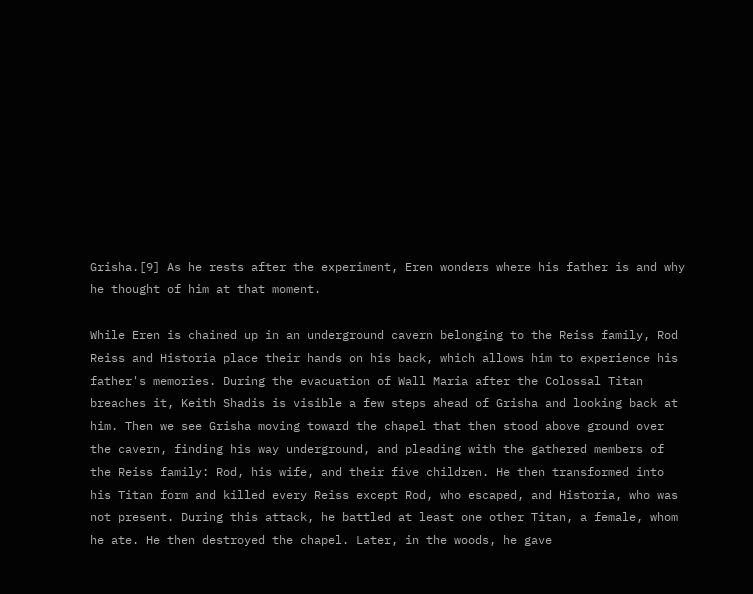Grisha.[9] As he rests after the experiment, Eren wonders where his father is and why he thought of him at that moment.

While Eren is chained up in an underground cavern belonging to the Reiss family, Rod Reiss and Historia place their hands on his back, which allows him to experience his father's memories. During the evacuation of Wall Maria after the Colossal Titan breaches it, Keith Shadis is visible a few steps ahead of Grisha and looking back at him. Then we see Grisha moving toward the chapel that then stood above ground over the cavern, finding his way underground, and pleading with the gathered members of the Reiss family: Rod, his wife, and their five children. He then transformed into his Titan form and killed every Reiss except Rod, who escaped, and Historia, who was not present. During this attack, he battled at least one other Titan, a female, whom he ate. He then destroyed the chapel. Later, in the woods, he gave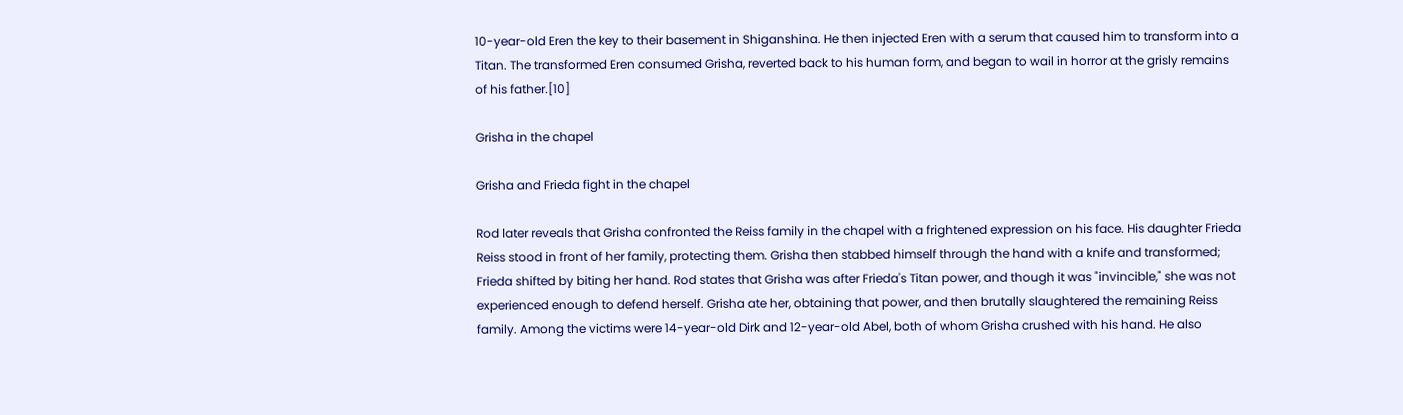10-year-old Eren the key to their basement in Shiganshina. He then injected Eren with a serum that caused him to transform into a Titan. The transformed Eren consumed Grisha, reverted back to his human form, and began to wail in horror at the grisly remains of his father.[10]

Grisha in the chapel

Grisha and Frieda fight in the chapel

Rod later reveals that Grisha confronted the Reiss family in the chapel with a frightened expression on his face. His daughter Frieda Reiss stood in front of her family, protecting them. Grisha then stabbed himself through the hand with a knife and transformed; Frieda shifted by biting her hand. Rod states that Grisha was after Frieda's Titan power, and though it was "invincible," she was not experienced enough to defend herself. Grisha ate her, obtaining that power, and then brutally slaughtered the remaining Reiss family. Among the victims were 14-year-old Dirk and 12-year-old Abel, both of whom Grisha crushed with his hand. He also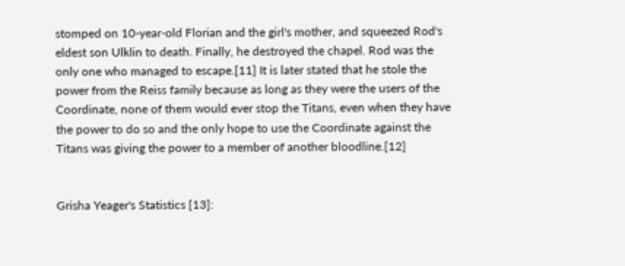stomped on 10-year-old Florian and the girl's mother, and squeezed Rod's eldest son Ulklin to death. Finally, he destroyed the chapel. Rod was the only one who managed to escape.[11] It is later stated that he stole the power from the Reiss family because as long as they were the users of the Coordinate, none of them would ever stop the Titans, even when they have the power to do so and the only hope to use the Coordinate against the Titans was giving the power to a member of another bloodline.[12]


Grisha Yeager's Statistics [13]: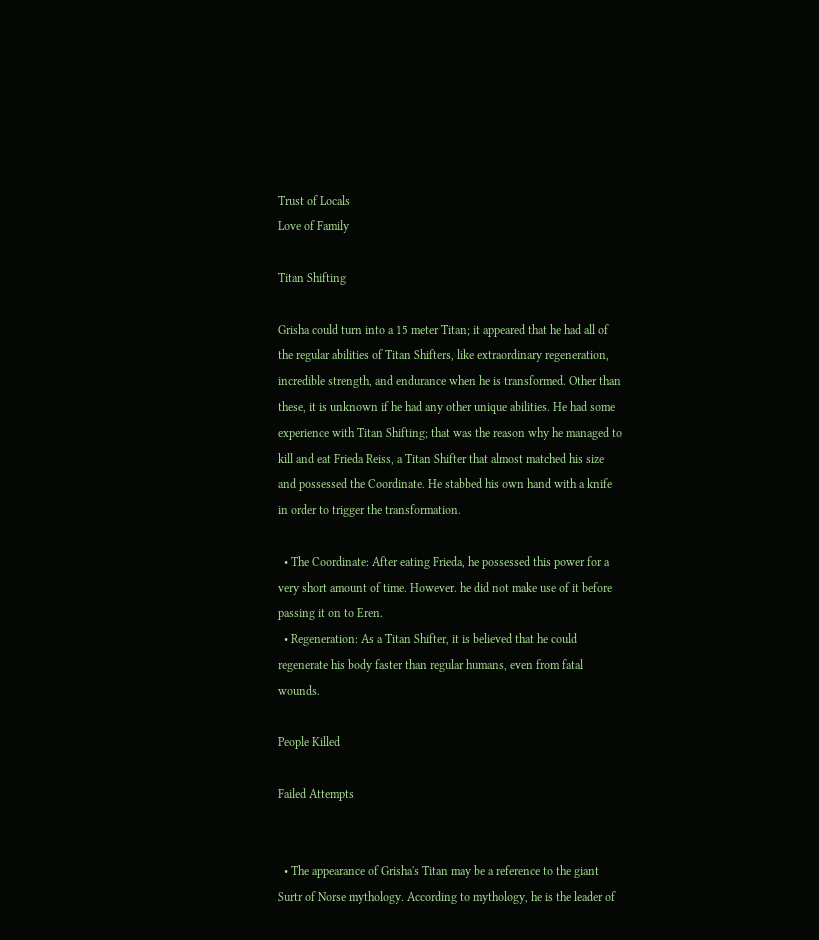Trust of Locals
Love of Family

Titan Shifting

Grisha could turn into a 15 meter Titan; it appeared that he had all of the regular abilities of Titan Shifters, like extraordinary regeneration, incredible strength, and endurance when he is transformed. Other than these, it is unknown if he had any other unique abilities. He had some experience with Titan Shifting; that was the reason why he managed to kill and eat Frieda Reiss, a Titan Shifter that almost matched his size and possessed the Coordinate. He stabbed his own hand with a knife in order to trigger the transformation.

  • The Coordinate: After eating Frieda, he possessed this power for a very short amount of time. However. he did not make use of it before passing it on to Eren.
  • Regeneration: As a Titan Shifter, it is believed that he could regenerate his body faster than regular humans, even from fatal wounds.

People Killed

Failed Attempts


  • The appearance of Grisha's Titan may be a reference to the giant Surtr of Norse mythology. According to mythology, he is the leader of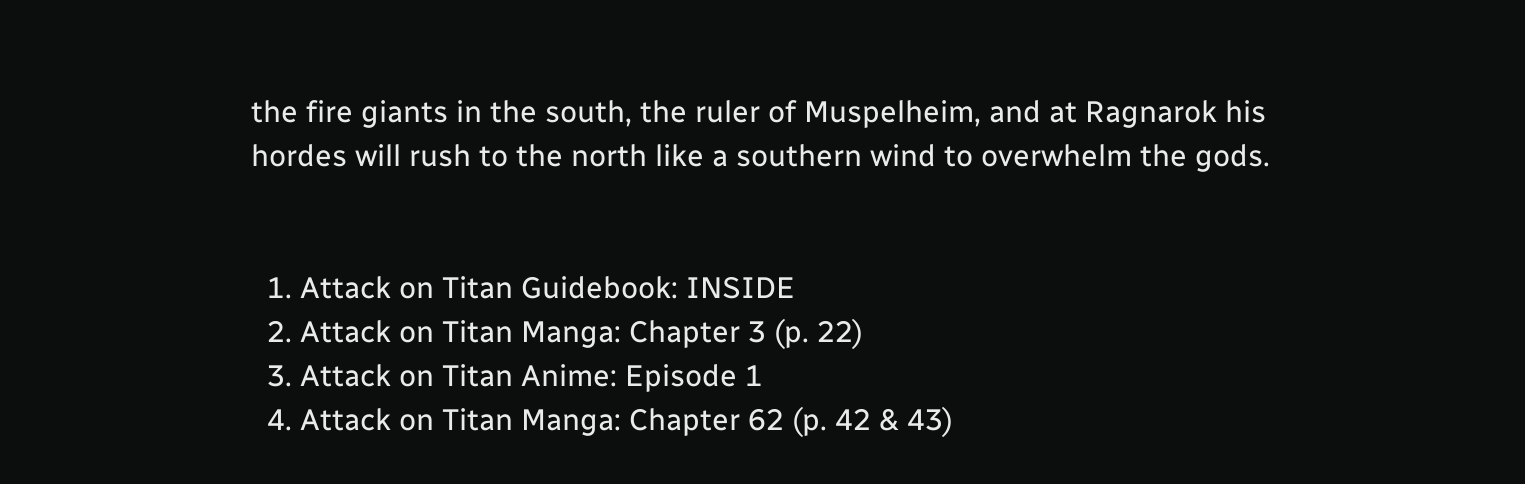the fire giants in the south, the ruler of Muspelheim, and at Ragnarok his hordes will rush to the north like a southern wind to overwhelm the gods.


  1. Attack on Titan Guidebook: INSIDE
  2. Attack on Titan Manga: Chapter 3 (p. 22)
  3. Attack on Titan Anime: Episode 1
  4. Attack on Titan Manga: Chapter 62 (p. 42 & 43)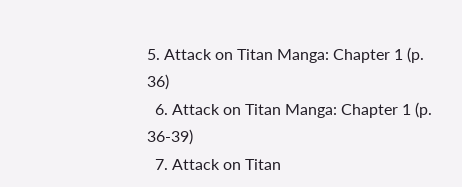5. Attack on Titan Manga: Chapter 1 (p. 36)
  6. Attack on Titan Manga: Chapter 1 (p. 36-39)
  7. Attack on Titan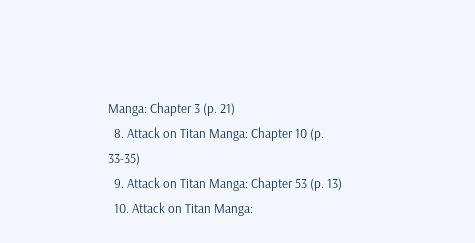Manga: Chapter 3 (p. 21)
  8. Attack on Titan Manga: Chapter 10 (p. 33-35)
  9. Attack on Titan Manga: Chapter 53 (p. 13)
  10. Attack on Titan Manga: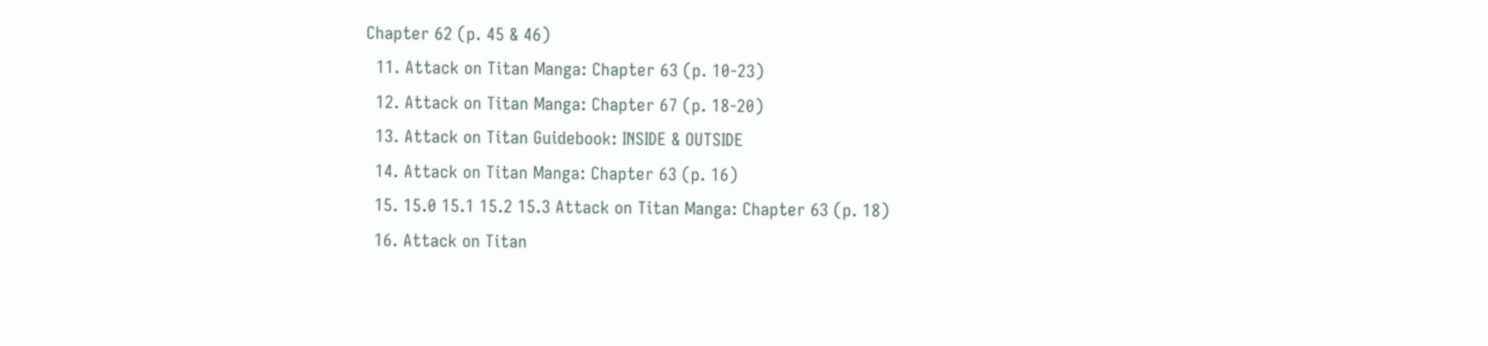Chapter 62 (p. 45 & 46)
  11. Attack on Titan Manga: Chapter 63 (p. 10-23)
  12. Attack on Titan Manga: Chapter 67 (p. 18-20)
  13. Attack on Titan Guidebook: INSIDE & OUTSIDE
  14. Attack on Titan Manga: Chapter 63 (p. 16)
  15. 15.0 15.1 15.2 15.3 Attack on Titan Manga: Chapter 63 (p. 18)
  16. Attack on Titan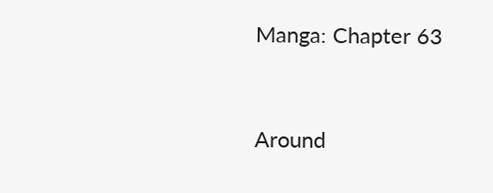Manga: Chapter 63


Around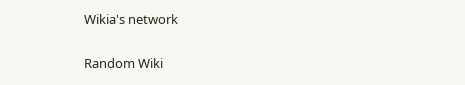Wikia's network

Random Wiki